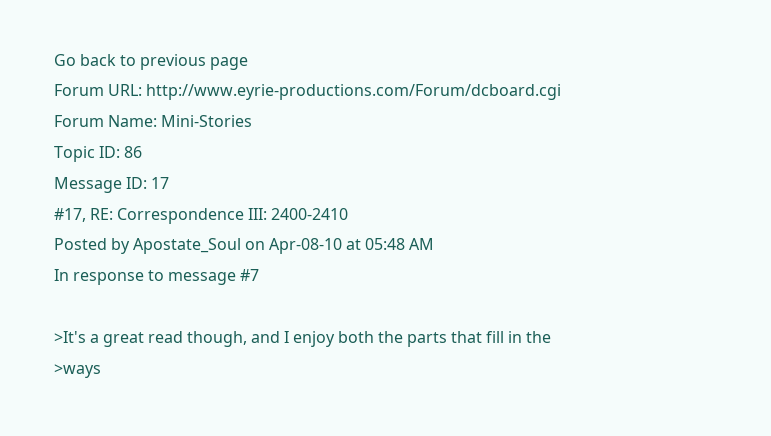Go back to previous page
Forum URL: http://www.eyrie-productions.com/Forum/dcboard.cgi
Forum Name: Mini-Stories
Topic ID: 86
Message ID: 17
#17, RE: Correspondence III: 2400-2410
Posted by Apostate_Soul on Apr-08-10 at 05:48 AM
In response to message #7

>It's a great read though, and I enjoy both the parts that fill in the
>ways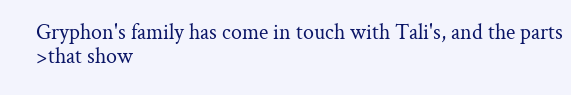Gryphon's family has come in touch with Tali's, and the parts
>that show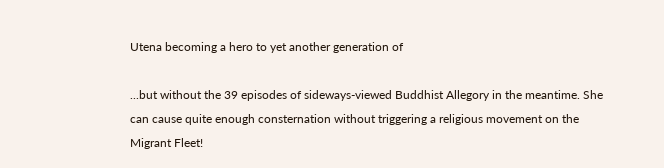Utena becoming a hero to yet another generation of

...but without the 39 episodes of sideways-viewed Buddhist Allegory in the meantime. She can cause quite enough consternation without triggering a religious movement on the Migrant Fleet!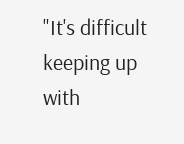"It's difficult keeping up with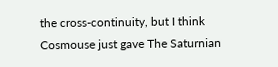the cross-continuity, but I think Cosmouse just gave The Saturnian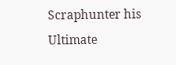Scraphunter his Ultimate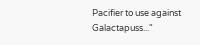Pacifier to use against Galactapuss..."